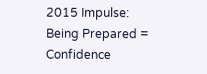2015 Impulse: Being Prepared = Confidence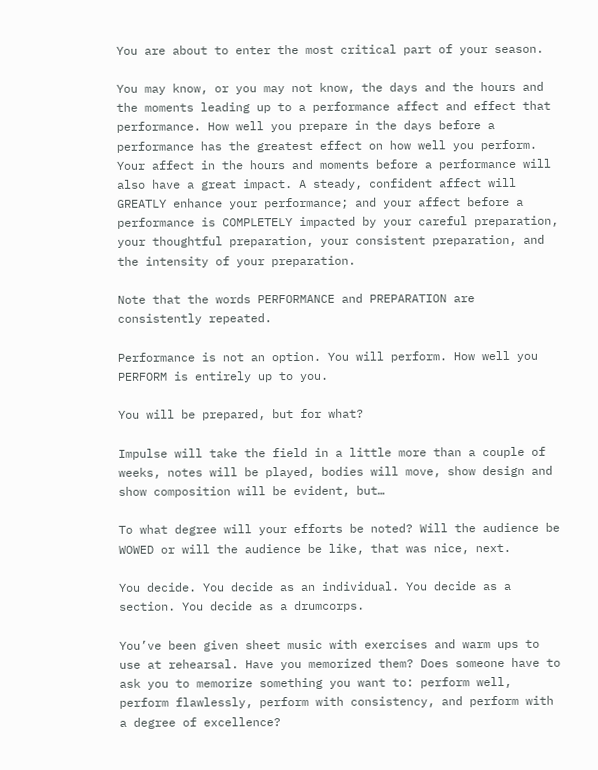You are about to enter the most critical part of your season.

You may know, or you may not know, the days and the hours and the moments leading up to a performance affect and effect that performance. How well you prepare in the days before a performance has the greatest effect on how well you perform. Your affect in the hours and moments before a performance will also have a great impact. A steady, confident affect will GREATLY enhance your performance; and your affect before a performance is COMPLETELY impacted by your careful preparation, your thoughtful preparation, your consistent preparation, and the intensity of your preparation.

Note that the words PERFORMANCE and PREPARATION are consistently repeated.

Performance is not an option. You will perform. How well you PERFORM is entirely up to you.

You will be prepared, but for what?

Impulse will take the field in a little more than a couple of weeks, notes will be played, bodies will move, show design and show composition will be evident, but…

To what degree will your efforts be noted? Will the audience be WOWED or will the audience be like, that was nice, next.

You decide. You decide as an individual. You decide as a section. You decide as a drumcorps.

You’ve been given sheet music with exercises and warm ups to use at rehearsal. Have you memorized them? Does someone have to ask you to memorize something you want to: perform well, perform flawlessly, perform with consistency, and perform with a degree of excellence?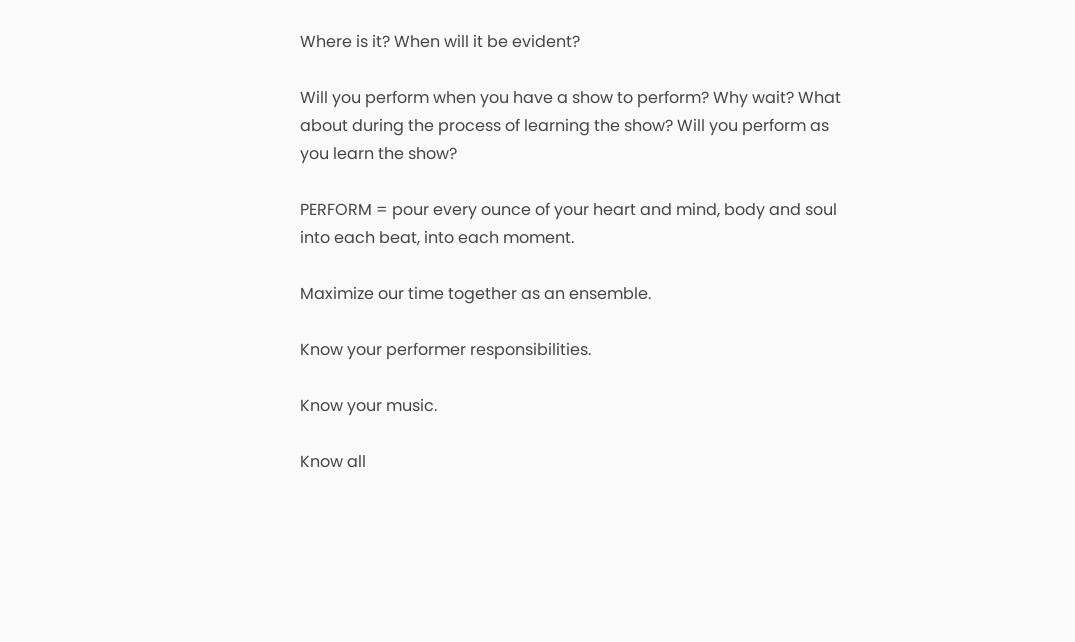Where is it? When will it be evident?

Will you perform when you have a show to perform? Why wait? What about during the process of learning the show? Will you perform as you learn the show?

PERFORM = pour every ounce of your heart and mind, body and soul into each beat, into each moment.

Maximize our time together as an ensemble.

Know your performer responsibilities.

Know your music.

Know all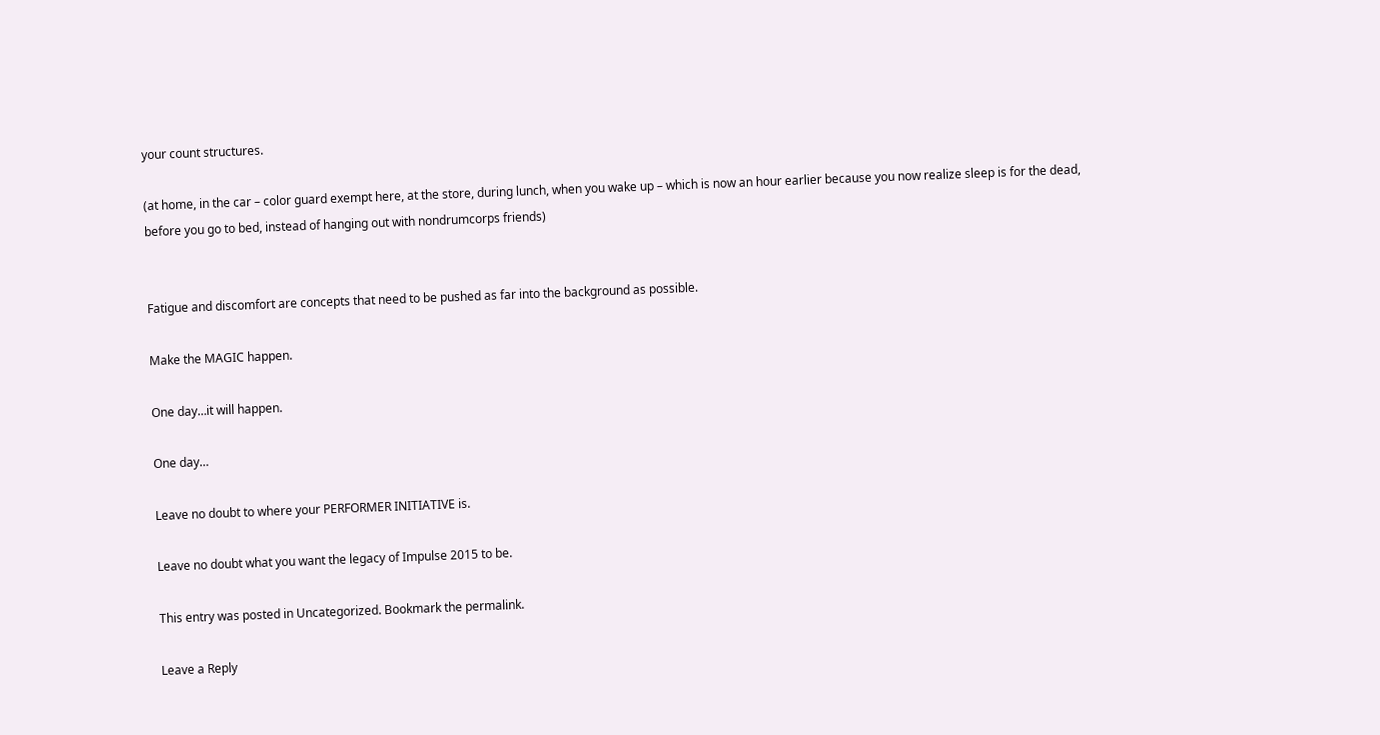your count structures.

(at home, in the car – color guard exempt here, at the store, during lunch, when you wake up – which is now an hour earlier because you now realize sleep is for the dead, before you go to bed, instead of hanging out with nondrumcorps friends)


Fatigue and discomfort are concepts that need to be pushed as far into the background as possible.

Make the MAGIC happen.

One day…it will happen.

One day…

Leave no doubt to where your PERFORMER INITIATIVE is.

Leave no doubt what you want the legacy of Impulse 2015 to be.

This entry was posted in Uncategorized. Bookmark the permalink.

Leave a Reply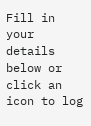Fill in your details below or click an icon to log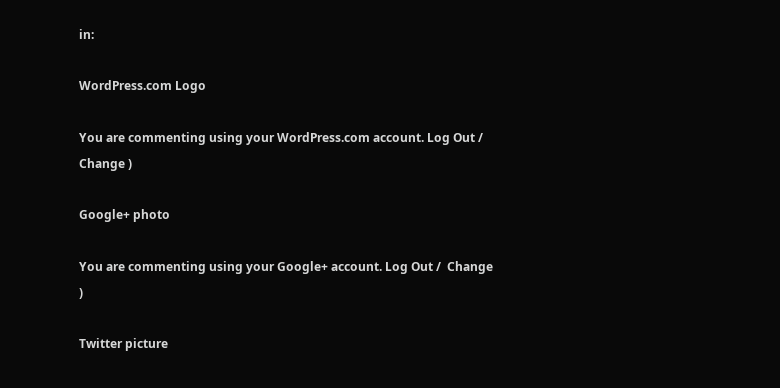in:

WordPress.com Logo

You are commenting using your WordPress.com account. Log Out /  Change )

Google+ photo

You are commenting using your Google+ account. Log Out /  Change )

Twitter picture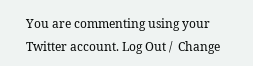You are commenting using your Twitter account. Log Out /  Change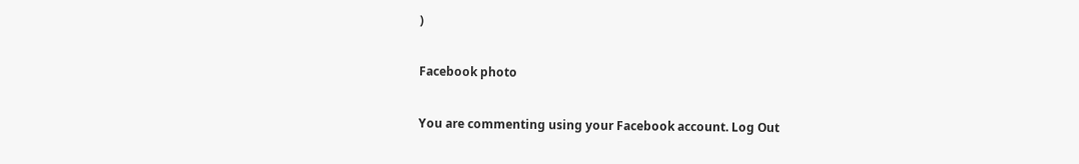)

Facebook photo

You are commenting using your Facebook account. Log Out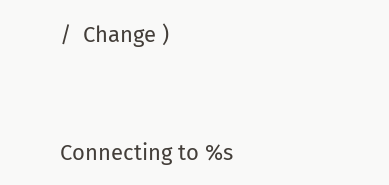/  Change )


Connecting to %s